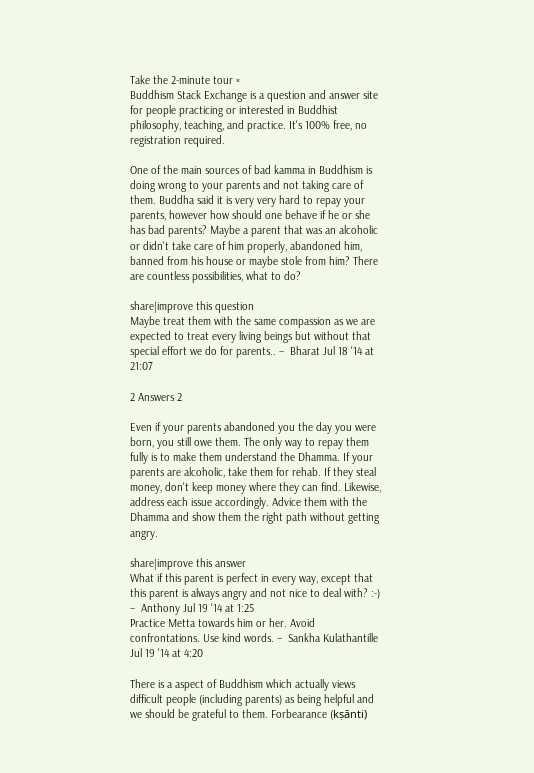Take the 2-minute tour ×
Buddhism Stack Exchange is a question and answer site for people practicing or interested in Buddhist philosophy, teaching, and practice. It's 100% free, no registration required.

One of the main sources of bad kamma in Buddhism is doing wrong to your parents and not taking care of them. Buddha said it is very very hard to repay your parents, however how should one behave if he or she has bad parents? Maybe a parent that was an alcoholic or didn't take care of him properly, abandoned him, banned from his house or maybe stole from him? There are countless possibilities, what to do?

share|improve this question
Maybe treat them with the same compassion as we are expected to treat every living beings but without that special effort we do for parents.. –  Bharat Jul 18 '14 at 21:07

2 Answers 2

Even if your parents abandoned you the day you were born, you still owe them. The only way to repay them fully is to make them understand the Dhamma. If your parents are alcoholic, take them for rehab. If they steal money, don't keep money where they can find. Likewise, address each issue accordingly. Advice them with the Dhamma and show them the right path without getting angry.

share|improve this answer
What if this parent is perfect in every way, except that this parent is always angry and not nice to deal with? :-) –  Anthony Jul 19 '14 at 1:25
Practice Metta towards him or her. Avoid confrontations. Use kind words. –  Sankha Kulathantille Jul 19 '14 at 4:20

There is a aspect of Buddhism which actually views difficult people (including parents) as being helpful and we should be grateful to them. Forbearance (kṣānti)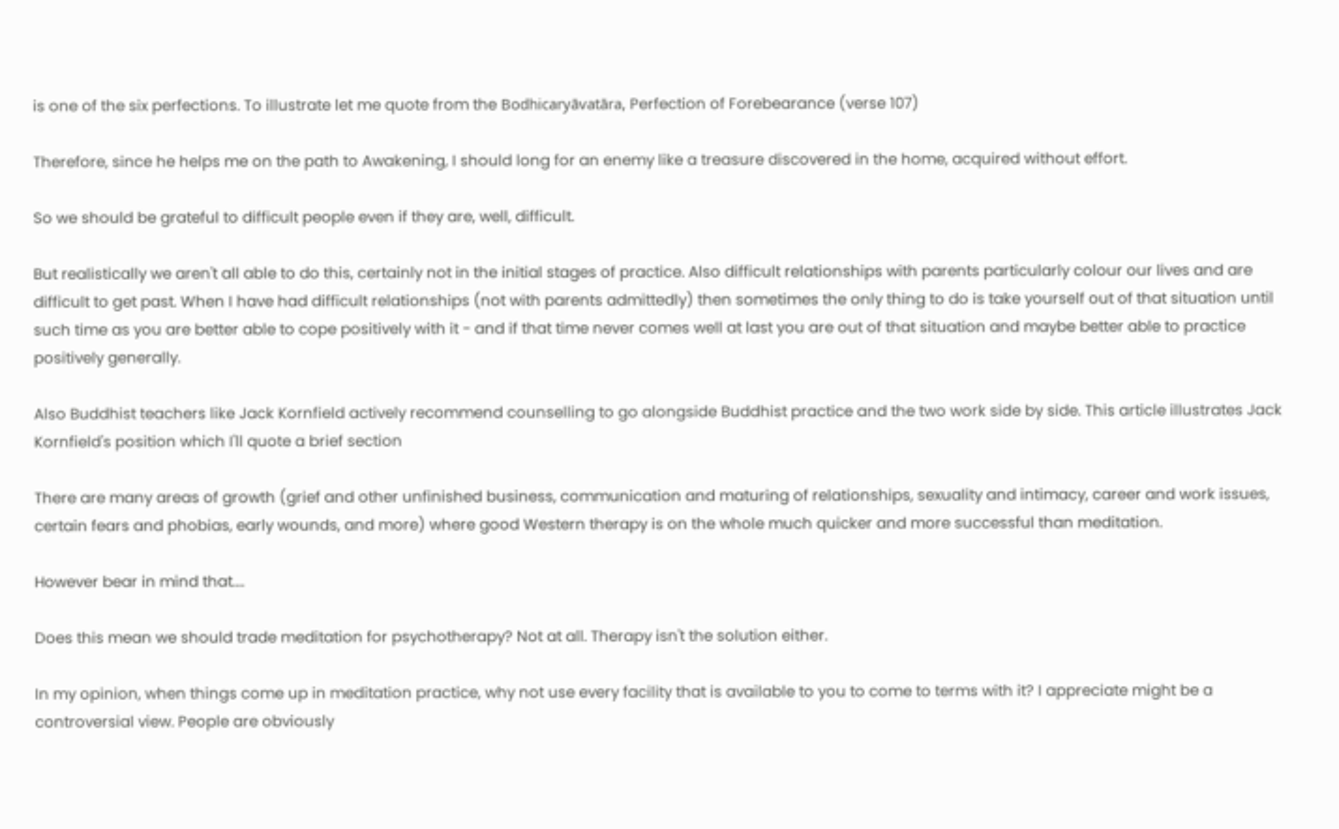is one of the six perfections. To illustrate let me quote from the Bodhicaryāvatāra, Perfection of Forebearance (verse 107)

Therefore, since he helps me on the path to Awakening, I should long for an enemy like a treasure discovered in the home, acquired without effort.

So we should be grateful to difficult people even if they are, well, difficult.

But realistically we aren't all able to do this, certainly not in the initial stages of practice. Also difficult relationships with parents particularly colour our lives and are difficult to get past. When I have had difficult relationships (not with parents admittedly) then sometimes the only thing to do is take yourself out of that situation until such time as you are better able to cope positively with it - and if that time never comes well at last you are out of that situation and maybe better able to practice positively generally.

Also Buddhist teachers like Jack Kornfield actively recommend counselling to go alongside Buddhist practice and the two work side by side. This article illustrates Jack Kornfield's position which I'll quote a brief section

There are many areas of growth (grief and other unfinished business, communication and maturing of relationships, sexuality and intimacy, career and work issues, certain fears and phobias, early wounds, and more) where good Western therapy is on the whole much quicker and more successful than meditation.

However bear in mind that....

Does this mean we should trade meditation for psychotherapy? Not at all. Therapy isn't the solution either.

In my opinion, when things come up in meditation practice, why not use every facility that is available to you to come to terms with it? I appreciate might be a controversial view. People are obviously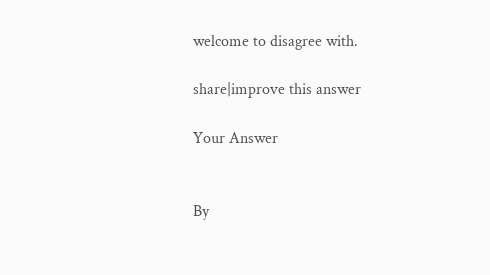welcome to disagree with.

share|improve this answer

Your Answer


By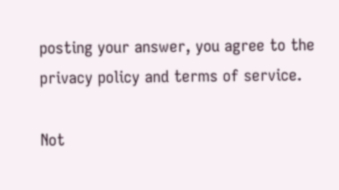posting your answer, you agree to the privacy policy and terms of service.

Not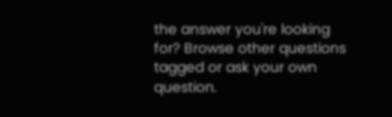the answer you're looking for? Browse other questions tagged or ask your own question.